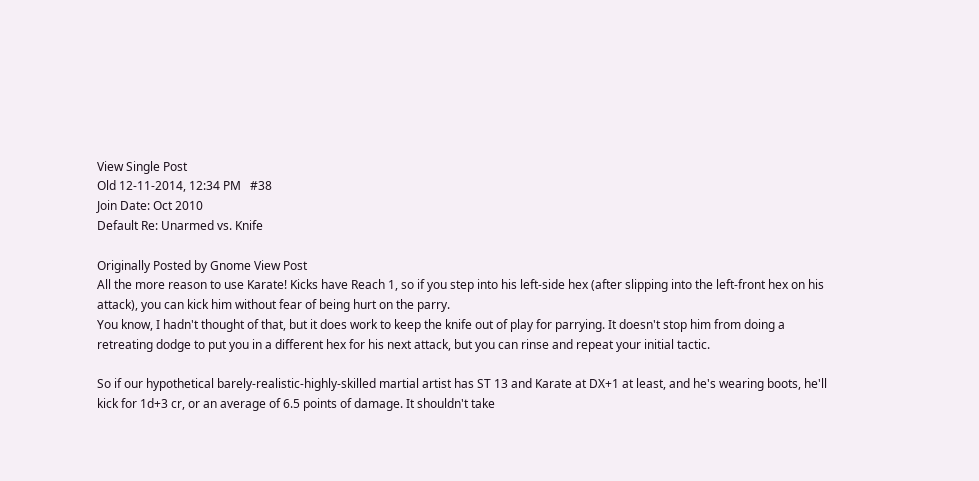View Single Post
Old 12-11-2014, 12:34 PM   #38
Join Date: Oct 2010
Default Re: Unarmed vs. Knife

Originally Posted by Gnome View Post
All the more reason to use Karate! Kicks have Reach 1, so if you step into his left-side hex (after slipping into the left-front hex on his attack), you can kick him without fear of being hurt on the parry.
You know, I hadn't thought of that, but it does work to keep the knife out of play for parrying. It doesn't stop him from doing a retreating dodge to put you in a different hex for his next attack, but you can rinse and repeat your initial tactic.

So if our hypothetical barely-realistic-highly-skilled martial artist has ST 13 and Karate at DX+1 at least, and he's wearing boots, he'll kick for 1d+3 cr, or an average of 6.5 points of damage. It shouldn't take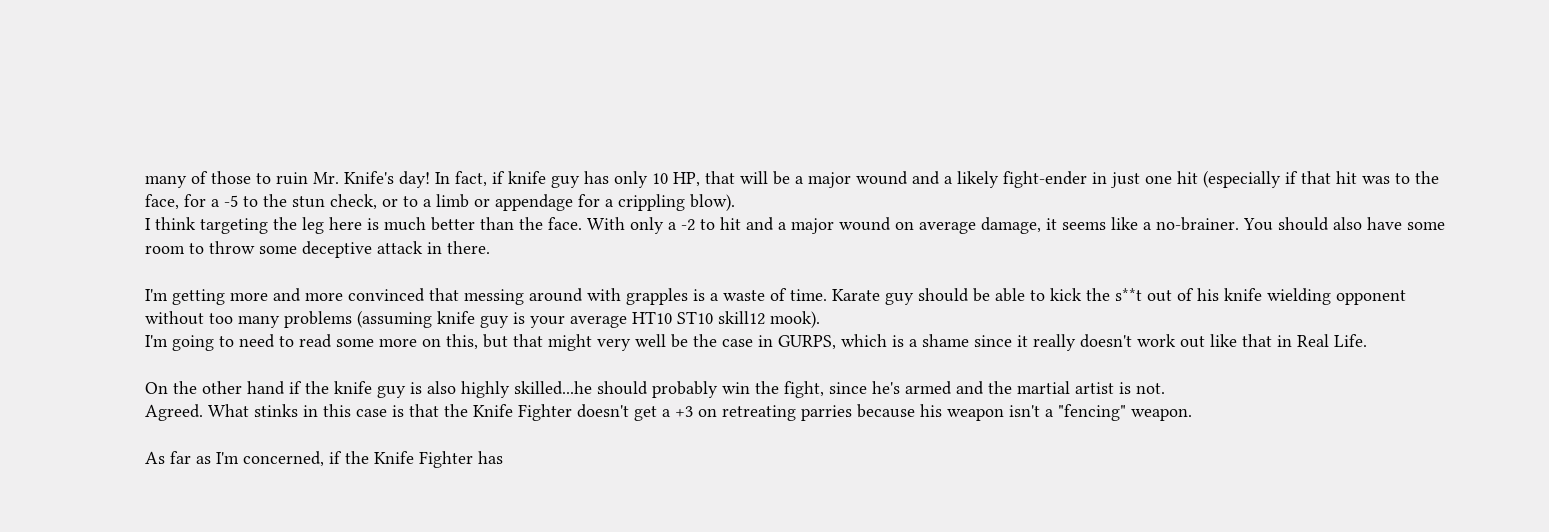many of those to ruin Mr. Knife's day! In fact, if knife guy has only 10 HP, that will be a major wound and a likely fight-ender in just one hit (especially if that hit was to the face, for a -5 to the stun check, or to a limb or appendage for a crippling blow).
I think targeting the leg here is much better than the face. With only a -2 to hit and a major wound on average damage, it seems like a no-brainer. You should also have some room to throw some deceptive attack in there.

I'm getting more and more convinced that messing around with grapples is a waste of time. Karate guy should be able to kick the s**t out of his knife wielding opponent without too many problems (assuming knife guy is your average HT10 ST10 skill12 mook).
I'm going to need to read some more on this, but that might very well be the case in GURPS, which is a shame since it really doesn't work out like that in Real Life.

On the other hand if the knife guy is also highly skilled...he should probably win the fight, since he's armed and the martial artist is not.
Agreed. What stinks in this case is that the Knife Fighter doesn't get a +3 on retreating parries because his weapon isn't a "fencing" weapon.

As far as I'm concerned, if the Knife Fighter has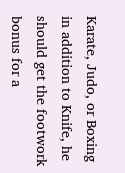Karate, Judo, or Boxing in addition to Knife, he should get the footwork bonus for a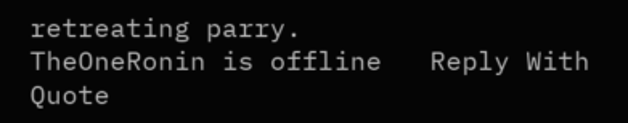retreating parry.
TheOneRonin is offline   Reply With Quote